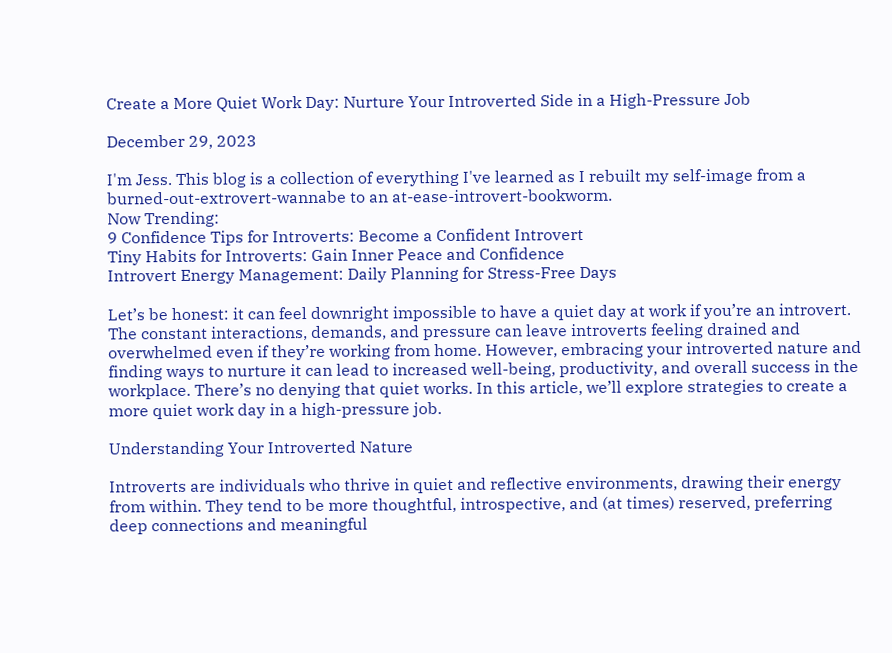Create a More Quiet Work Day: Nurture Your Introverted Side in a High-Pressure Job

December 29, 2023

I'm Jess. This blog is a collection of everything I've learned as I rebuilt my self-image from a burned-out-extrovert-wannabe to an at-ease-introvert-bookworm.
Now Trending:
9 Confidence Tips for Introverts: Become a Confident Introvert
Tiny Habits for Introverts: Gain Inner Peace and Confidence
Introvert Energy Management: Daily Planning for Stress-Free Days

Let’s be honest: it can feel downright impossible to have a quiet day at work if you’re an introvert. The constant interactions, demands, and pressure can leave introverts feeling drained and overwhelmed even if they’re working from home. However, embracing your introverted nature and finding ways to nurture it can lead to increased well-being, productivity, and overall success in the workplace. There’s no denying that quiet works. In this article, we’ll explore strategies to create a more quiet work day in a high-pressure job.

Understanding Your Introverted Nature

Introverts are individuals who thrive in quiet and reflective environments, drawing their energy from within. They tend to be more thoughtful, introspective, and (at times) reserved, preferring deep connections and meaningful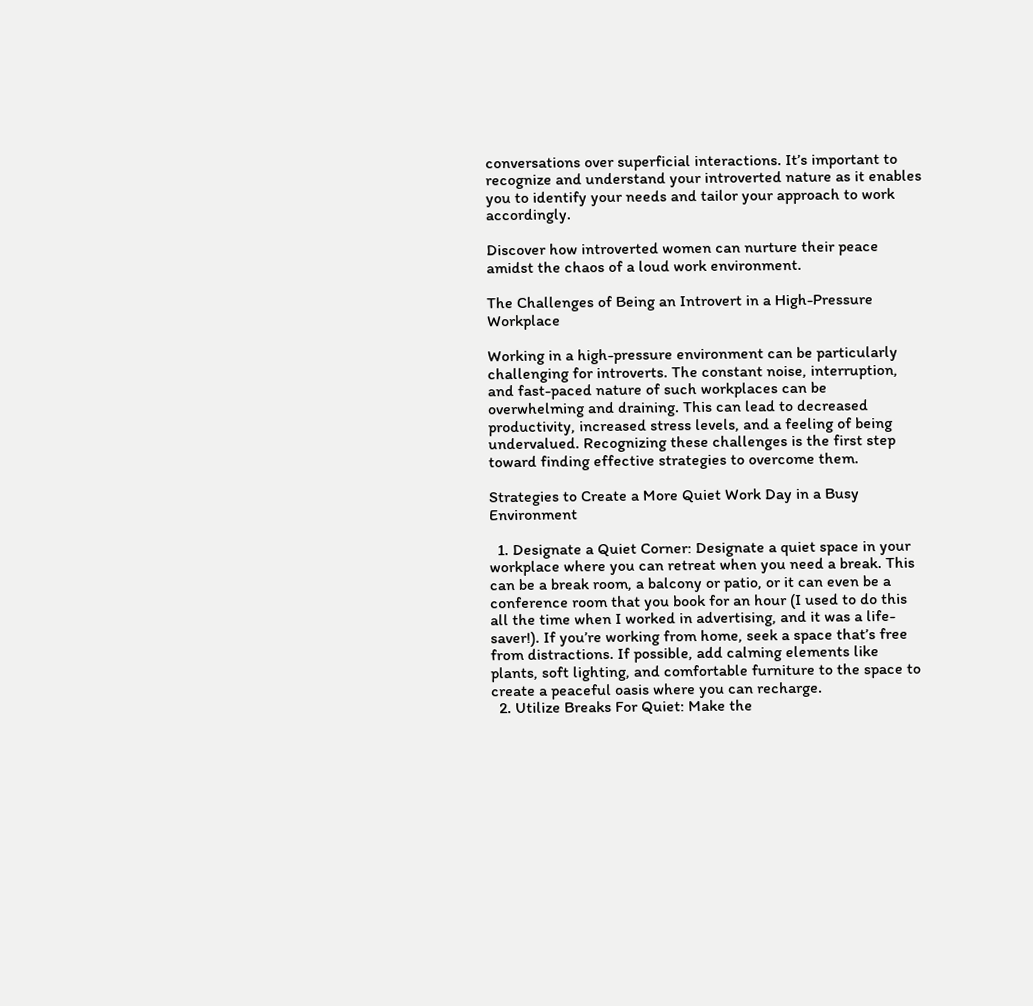conversations over superficial interactions. It’s important to recognize and understand your introverted nature as it enables you to identify your needs and tailor your approach to work accordingly.

Discover how introverted women can nurture their peace amidst the chaos of a loud work environment.

The Challenges of Being an Introvert in a High-Pressure Workplace

Working in a high-pressure environment can be particularly challenging for introverts. The constant noise, interruption, and fast-paced nature of such workplaces can be overwhelming and draining. This can lead to decreased productivity, increased stress levels, and a feeling of being undervalued. Recognizing these challenges is the first step toward finding effective strategies to overcome them.

Strategies to Create a More Quiet Work Day in a Busy Environment

  1. Designate a Quiet Corner: Designate a quiet space in your workplace where you can retreat when you need a break. This can be a break room, a balcony or patio, or it can even be a conference room that you book for an hour (I used to do this all the time when I worked in advertising, and it was a life-saver!). If you’re working from home, seek a space that’s free from distractions. If possible, add calming elements like plants, soft lighting, and comfortable furniture to the space to create a peaceful oasis where you can recharge.
  2. Utilize Breaks For Quiet: Make the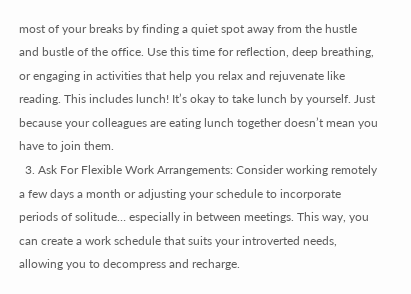most of your breaks by finding a quiet spot away from the hustle and bustle of the office. Use this time for reflection, deep breathing, or engaging in activities that help you relax and rejuvenate like reading. This includes lunch! It’s okay to take lunch by yourself. Just because your colleagues are eating lunch together doesn’t mean you have to join them.
  3. Ask For Flexible Work Arrangements: Consider working remotely a few days a month or adjusting your schedule to incorporate periods of solitude… especially in between meetings. This way, you can create a work schedule that suits your introverted needs, allowing you to decompress and recharge.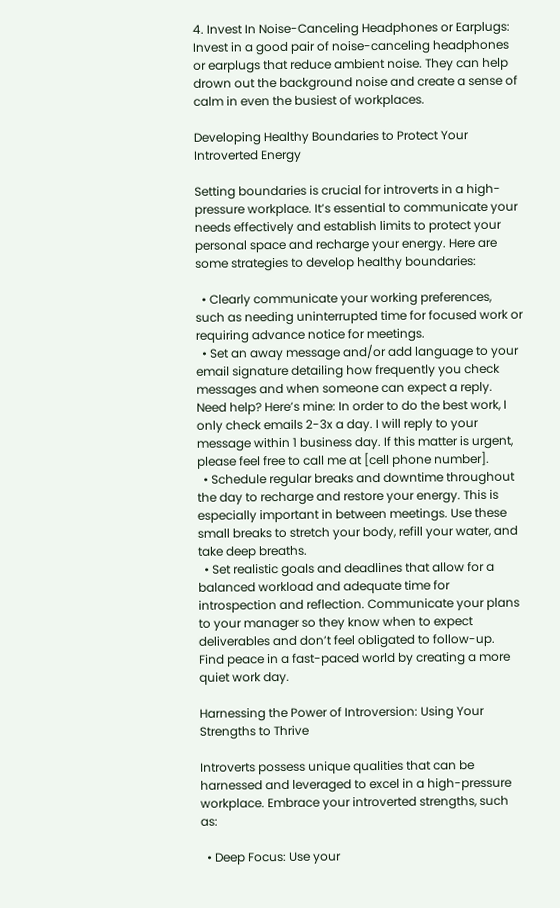4. Invest In Noise-Canceling Headphones or Earplugs: Invest in a good pair of noise-canceling headphones or earplugs that reduce ambient noise. They can help drown out the background noise and create a sense of calm in even the busiest of workplaces.

Developing Healthy Boundaries to Protect Your Introverted Energy

Setting boundaries is crucial for introverts in a high-pressure workplace. It’s essential to communicate your needs effectively and establish limits to protect your personal space and recharge your energy. Here are some strategies to develop healthy boundaries:

  • Clearly communicate your working preferences, such as needing uninterrupted time for focused work or requiring advance notice for meetings.
  • Set an away message and/or add language to your email signature detailing how frequently you check messages and when someone can expect a reply. Need help? Here’s mine: In order to do the best work, I only check emails 2-3x a day. I will reply to your message within 1 business day. If this matter is urgent, please feel free to call me at [cell phone number].
  • Schedule regular breaks and downtime throughout the day to recharge and restore your energy. This is especially important in between meetings. Use these small breaks to stretch your body, refill your water, and take deep breaths.
  • Set realistic goals and deadlines that allow for a balanced workload and adequate time for introspection and reflection. Communicate your plans to your manager so they know when to expect deliverables and don’t feel obligated to follow-up.
Find peace in a fast-paced world by creating a more quiet work day.

Harnessing the Power of Introversion: Using Your Strengths to Thrive

Introverts possess unique qualities that can be harnessed and leveraged to excel in a high-pressure workplace. Embrace your introverted strengths, such as:

  • Deep Focus: Use your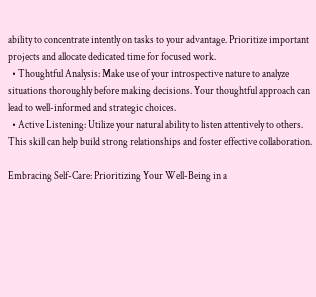ability to concentrate intently on tasks to your advantage. Prioritize important projects and allocate dedicated time for focused work.
  • Thoughtful Analysis: Make use of your introspective nature to analyze situations thoroughly before making decisions. Your thoughtful approach can lead to well-informed and strategic choices.
  • Active Listening: Utilize your natural ability to listen attentively to others. This skill can help build strong relationships and foster effective collaboration.

Embracing Self-Care: Prioritizing Your Well-Being in a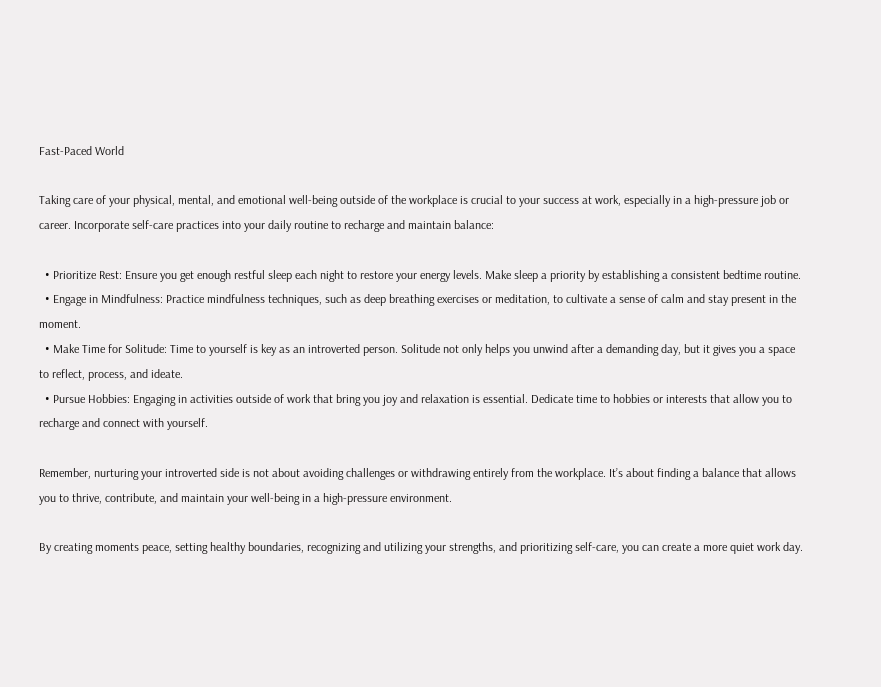Fast-Paced World

Taking care of your physical, mental, and emotional well-being outside of the workplace is crucial to your success at work, especially in a high-pressure job or career. Incorporate self-care practices into your daily routine to recharge and maintain balance:

  • Prioritize Rest: Ensure you get enough restful sleep each night to restore your energy levels. Make sleep a priority by establishing a consistent bedtime routine.
  • Engage in Mindfulness: Practice mindfulness techniques, such as deep breathing exercises or meditation, to cultivate a sense of calm and stay present in the moment.
  • Make Time for Solitude: Time to yourself is key as an introverted person. Solitude not only helps you unwind after a demanding day, but it gives you a space to reflect, process, and ideate.
  • Pursue Hobbies: Engaging in activities outside of work that bring you joy and relaxation is essential. Dedicate time to hobbies or interests that allow you to recharge and connect with yourself.

Remember, nurturing your introverted side is not about avoiding challenges or withdrawing entirely from the workplace. It’s about finding a balance that allows you to thrive, contribute, and maintain your well-being in a high-pressure environment.

By creating moments peace, setting healthy boundaries, recognizing and utilizing your strengths, and prioritizing self-care, you can create a more quiet work day.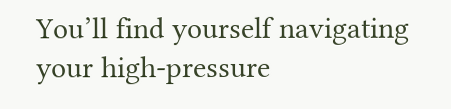You’ll find yourself navigating your high-pressure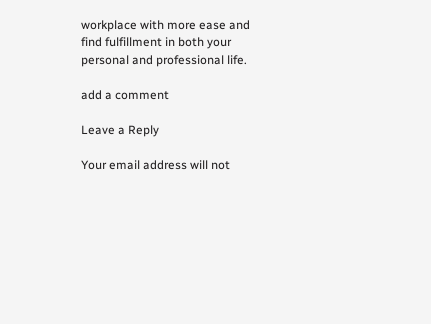workplace with more ease and find fulfillment in both your personal and professional life.

add a comment

Leave a Reply

Your email address will not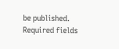be published. Required fields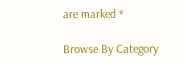are marked *

Browse By Category